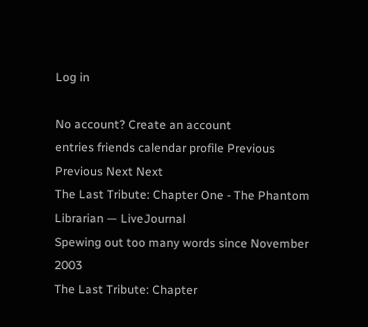Log in

No account? Create an account
entries friends calendar profile Previous Previous Next Next
The Last Tribute: Chapter One - The Phantom Librarian — LiveJournal
Spewing out too many words since November 2003
The Last Tribute: Chapter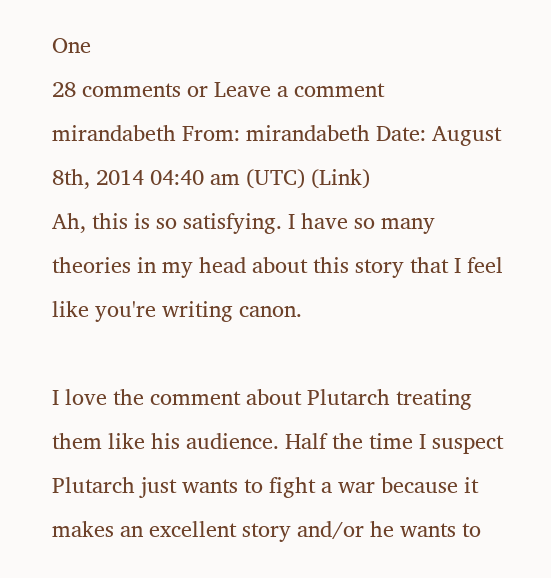One
28 comments or Leave a comment
mirandabeth From: mirandabeth Date: August 8th, 2014 04:40 am (UTC) (Link)
Ah, this is so satisfying. I have so many theories in my head about this story that I feel like you're writing canon.

I love the comment about Plutarch treating them like his audience. Half the time I suspect Plutarch just wants to fight a war because it makes an excellent story and/or he wants to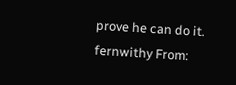prove he can do it.
fernwithy From: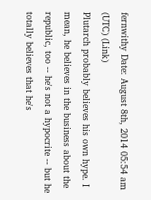fernwithy Date: August 8th, 2014 05:54 am (UTC) (Link)
Plutarch probably believes his own hype. I mean, he believes in the business about the republic, too -- he's not a hypocrite -- but he totally believes that he's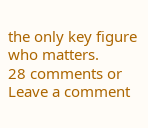the only key figure who matters.
28 comments or Leave a comment